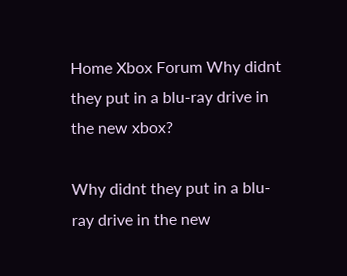Home Xbox Forum Why didnt they put in a blu-ray drive in the new xbox?

Why didnt they put in a blu-ray drive in the new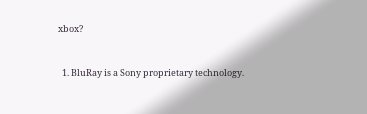xbox?



  1. BluRay is a Sony proprietary technology.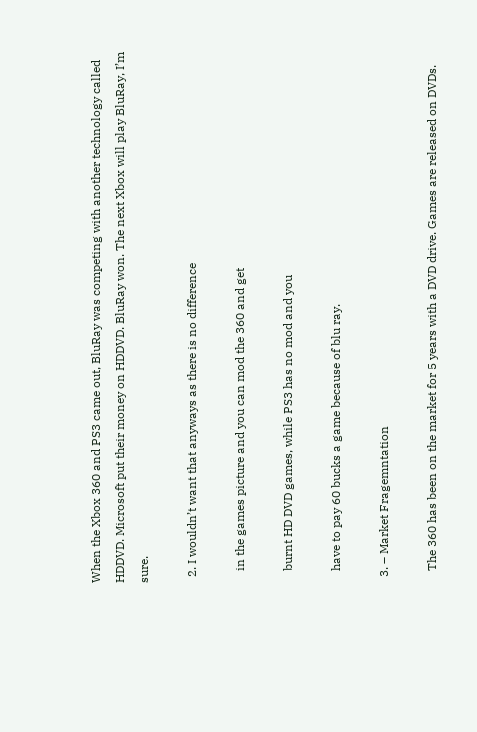When the Xbox 360 and PS3 came out, BluRay was competing with another technology called HDDVD. Microsoft put their money on HDDVD. BluRay won. The next Xbox will play BluRay, I’m sure.

  2. I wouldn’t want that anyways as there is no difference

    in the games picture and you can mod the 360 and get

    burnt HD DVD games, while PS3 has no mod and you

    have to pay 60 bucks a game because of blu ray.

  3. – Market Fragemntation

    The 360 has been on the market for 5 years with a DVD drive. Games are released on DVDs.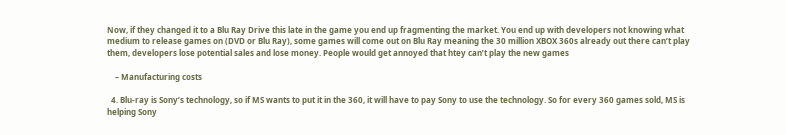Now, if they changed it to a Blu Ray Drive this late in the game you end up fragmenting the market. You end up with developers not knowing what medium to release games on (DVD or Blu Ray), some games will come out on Blu Ray meaning the 30 million XBOX 360s already out there can’t play them, developers lose potential sales and lose money. People would get annoyed that htey can’t play the new games

    – Manufacturing costs

  4. Blu-ray is Sony’s technology, so if MS wants to put it in the 360, it will have to pay Sony to use the technology. So for every 360 games sold, MS is helping Sony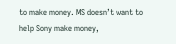to make money. MS doesn’t want to help Sony make money,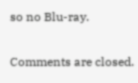so no Blu-ray.

Comments are closed.